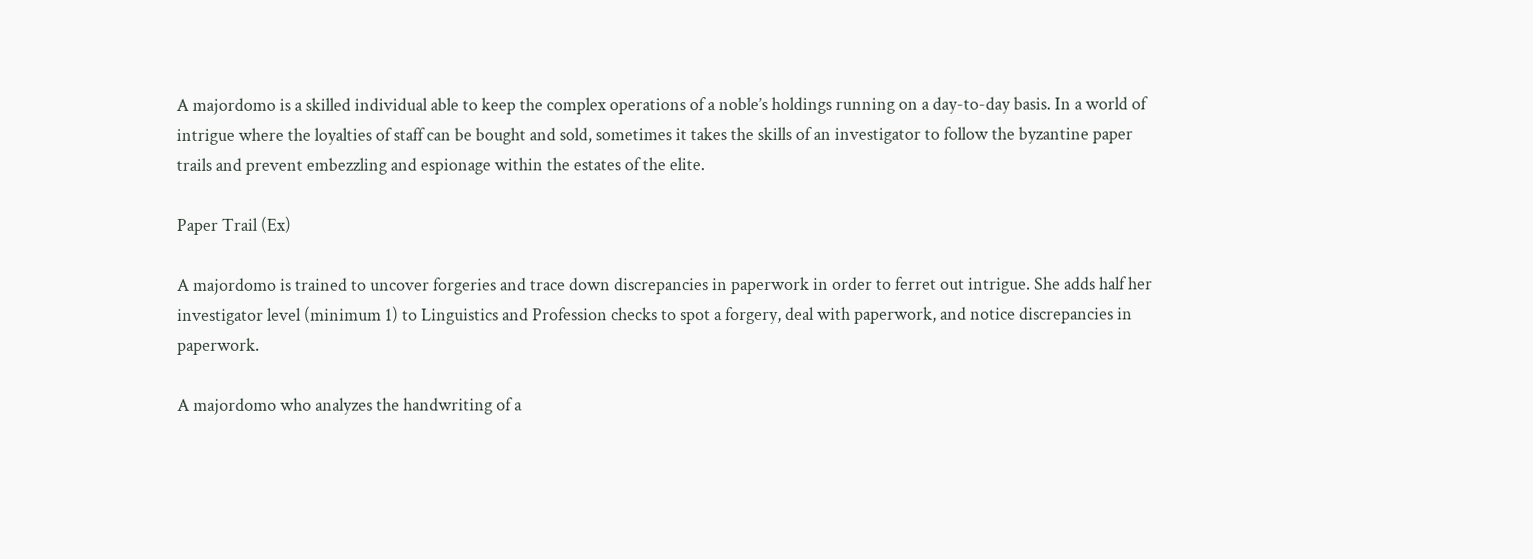A majordomo is a skilled individual able to keep the complex operations of a noble’s holdings running on a day-to-day basis. In a world of intrigue where the loyalties of staff can be bought and sold, sometimes it takes the skills of an investigator to follow the byzantine paper trails and prevent embezzling and espionage within the estates of the elite.

Paper Trail (Ex)

A majordomo is trained to uncover forgeries and trace down discrepancies in paperwork in order to ferret out intrigue. She adds half her investigator level (minimum 1) to Linguistics and Profession checks to spot a forgery, deal with paperwork, and notice discrepancies in paperwork.

A majordomo who analyzes the handwriting of a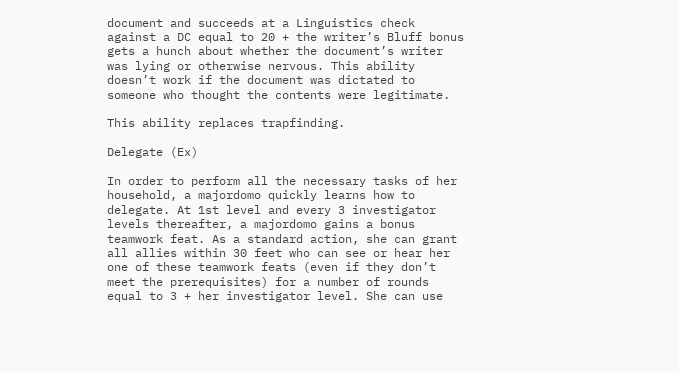document and succeeds at a Linguistics check against a DC equal to 20 + the writer’s Bluff bonus gets a hunch about whether the document’s writer was lying or otherwise nervous. This ability doesn’t work if the document was dictated to someone who thought the contents were legitimate.

This ability replaces trapfinding.

Delegate (Ex)

In order to perform all the necessary tasks of her household, a majordomo quickly learns how to delegate. At 1st level and every 3 investigator levels thereafter, a majordomo gains a bonus teamwork feat. As a standard action, she can grant all allies within 30 feet who can see or hear her one of these teamwork feats (even if they don’t meet the prerequisites) for a number of rounds equal to 3 + her investigator level. She can use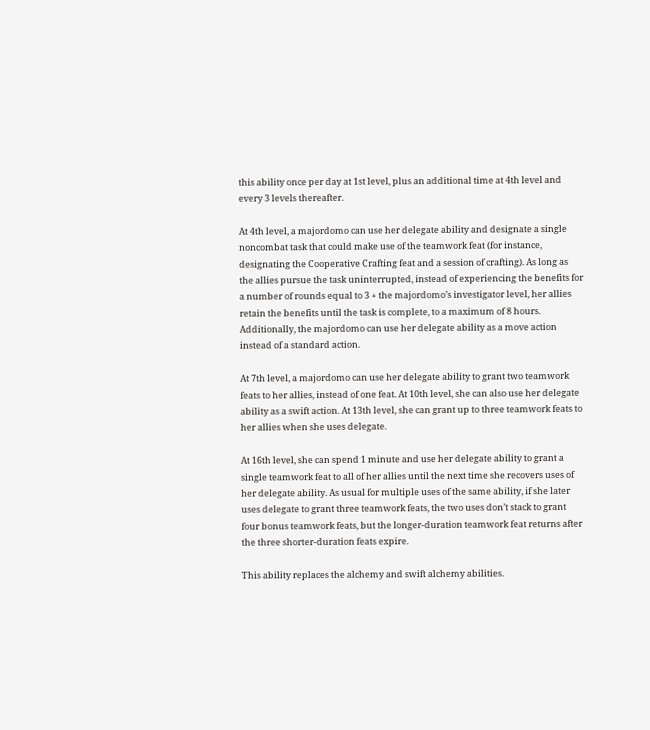this ability once per day at 1st level, plus an additional time at 4th level and every 3 levels thereafter.

At 4th level, a majordomo can use her delegate ability and designate a single noncombat task that could make use of the teamwork feat (for instance, designating the Cooperative Crafting feat and a session of crafting). As long as the allies pursue the task uninterrupted, instead of experiencing the benefits for a number of rounds equal to 3 + the majordomo’s investigator level, her allies retain the benefits until the task is complete, to a maximum of 8 hours. Additionally, the majordomo can use her delegate ability as a move action instead of a standard action.

At 7th level, a majordomo can use her delegate ability to grant two teamwork feats to her allies, instead of one feat. At 10th level, she can also use her delegate ability as a swift action. At 13th level, she can grant up to three teamwork feats to her allies when she uses delegate.

At 16th level, she can spend 1 minute and use her delegate ability to grant a single teamwork feat to all of her allies until the next time she recovers uses of her delegate ability. As usual for multiple uses of the same ability, if she later uses delegate to grant three teamwork feats, the two uses don’t stack to grant four bonus teamwork feats, but the longer-duration teamwork feat returns after the three shorter-duration feats expire.

This ability replaces the alchemy and swift alchemy abilities.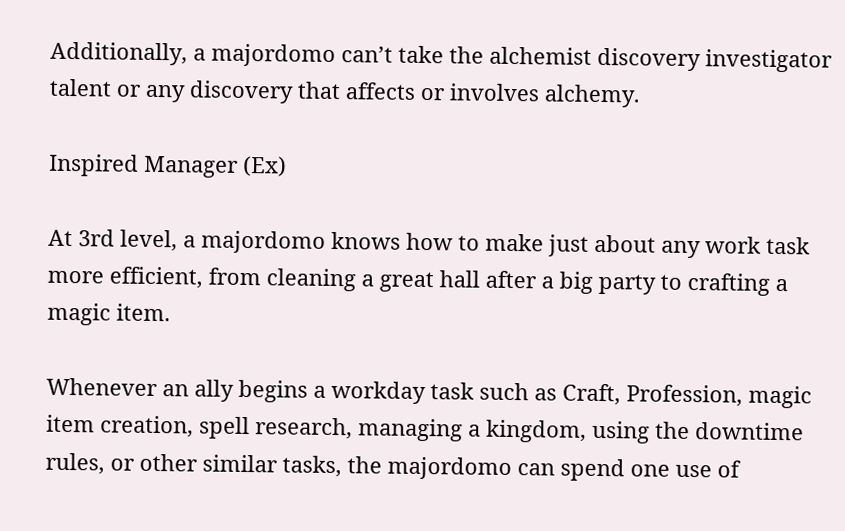Additionally, a majordomo can’t take the alchemist discovery investigator talent or any discovery that affects or involves alchemy.

Inspired Manager (Ex)

At 3rd level, a majordomo knows how to make just about any work task more efficient, from cleaning a great hall after a big party to crafting a magic item.

Whenever an ally begins a workday task such as Craft, Profession, magic item creation, spell research, managing a kingdom, using the downtime rules, or other similar tasks, the majordomo can spend one use of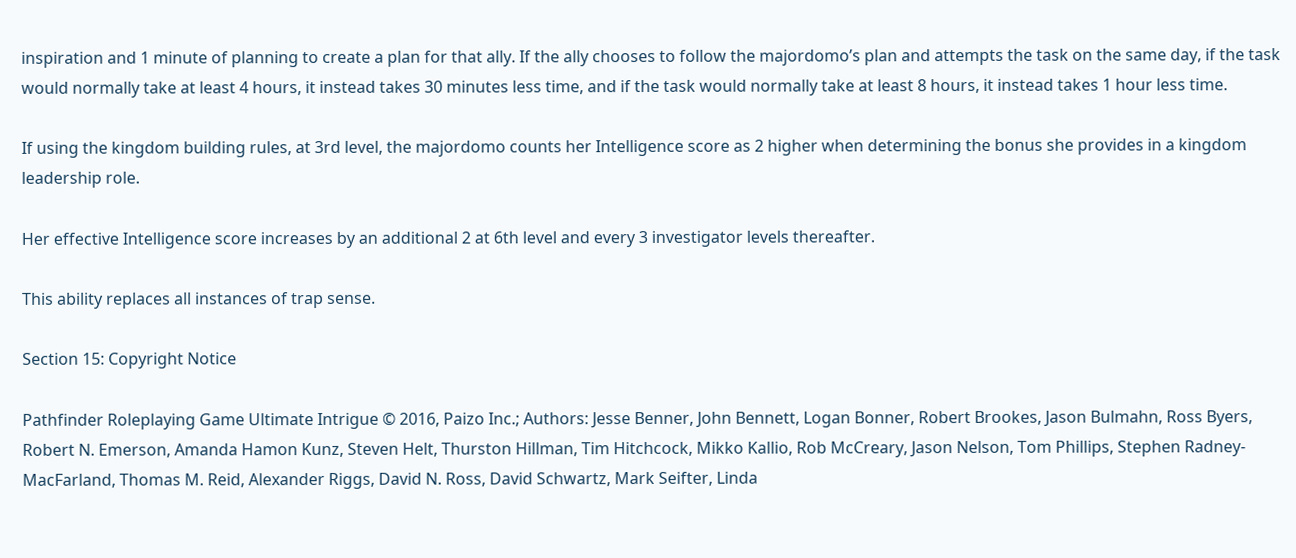inspiration and 1 minute of planning to create a plan for that ally. If the ally chooses to follow the majordomo’s plan and attempts the task on the same day, if the task would normally take at least 4 hours, it instead takes 30 minutes less time, and if the task would normally take at least 8 hours, it instead takes 1 hour less time.

If using the kingdom building rules, at 3rd level, the majordomo counts her Intelligence score as 2 higher when determining the bonus she provides in a kingdom leadership role.

Her effective Intelligence score increases by an additional 2 at 6th level and every 3 investigator levels thereafter.

This ability replaces all instances of trap sense.

Section 15: Copyright Notice

Pathfinder Roleplaying Game Ultimate Intrigue © 2016, Paizo Inc.; Authors: Jesse Benner, John Bennett, Logan Bonner, Robert Brookes, Jason Bulmahn, Ross Byers, Robert N. Emerson, Amanda Hamon Kunz, Steven Helt, Thurston Hillman, Tim Hitchcock, Mikko Kallio, Rob McCreary, Jason Nelson, Tom Phillips, Stephen Radney-MacFarland, Thomas M. Reid, Alexander Riggs, David N. Ross, David Schwartz, Mark Seifter, Linda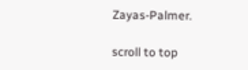Zayas-Palmer.

scroll to top